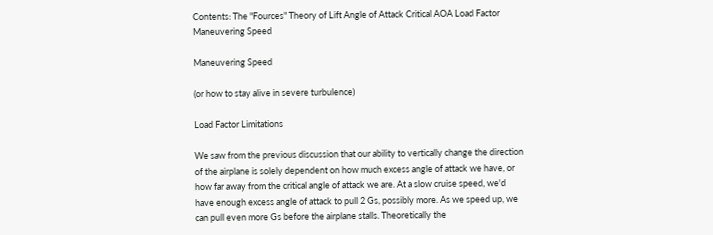Contents: The "Fources" Theory of Lift Angle of Attack Critical AOA Load Factor Maneuvering Speed

Maneuvering Speed

(or how to stay alive in severe turbulence)

Load Factor Limitations

We saw from the previous discussion that our ability to vertically change the direction of the airplane is solely dependent on how much excess angle of attack we have, or how far away from the critical angle of attack we are. At a slow cruise speed, we'd have enough excess angle of attack to pull 2 Gs, possibly more. As we speed up, we can pull even more Gs before the airplane stalls. Theoretically the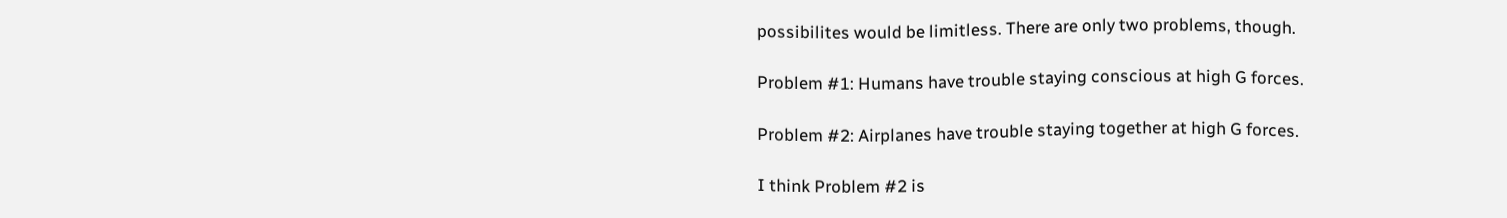possibilites would be limitless. There are only two problems, though.

Problem #1: Humans have trouble staying conscious at high G forces.

Problem #2: Airplanes have trouble staying together at high G forces.

I think Problem #2 is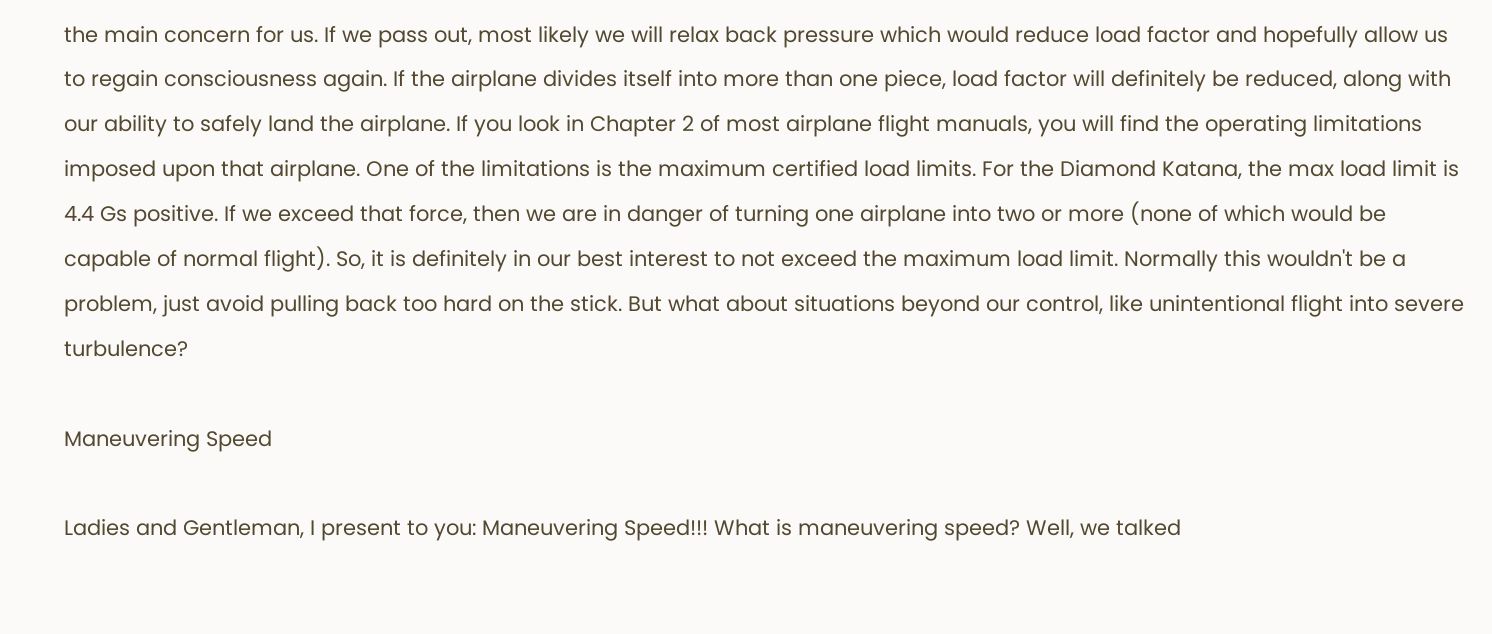the main concern for us. If we pass out, most likely we will relax back pressure which would reduce load factor and hopefully allow us to regain consciousness again. If the airplane divides itself into more than one piece, load factor will definitely be reduced, along with our ability to safely land the airplane. If you look in Chapter 2 of most airplane flight manuals, you will find the operating limitations imposed upon that airplane. One of the limitations is the maximum certified load limits. For the Diamond Katana, the max load limit is 4.4 Gs positive. If we exceed that force, then we are in danger of turning one airplane into two or more (none of which would be capable of normal flight). So, it is definitely in our best interest to not exceed the maximum load limit. Normally this wouldn't be a problem, just avoid pulling back too hard on the stick. But what about situations beyond our control, like unintentional flight into severe turbulence?

Maneuvering Speed

Ladies and Gentleman, I present to you: Maneuvering Speed!!! What is maneuvering speed? Well, we talked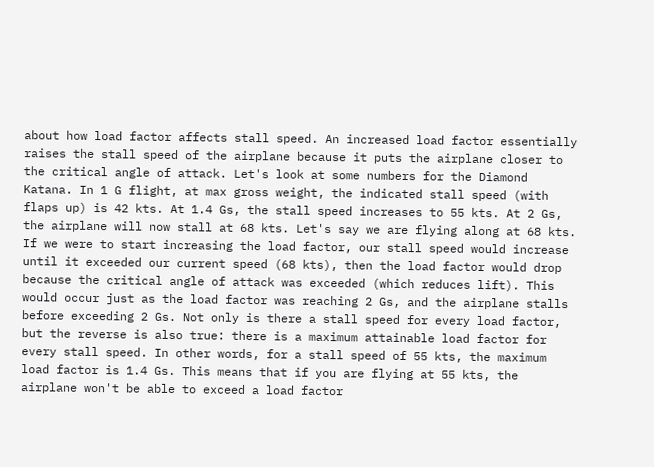about how load factor affects stall speed. An increased load factor essentially raises the stall speed of the airplane because it puts the airplane closer to the critical angle of attack. Let's look at some numbers for the Diamond Katana. In 1 G flight, at max gross weight, the indicated stall speed (with flaps up) is 42 kts. At 1.4 Gs, the stall speed increases to 55 kts. At 2 Gs, the airplane will now stall at 68 kts. Let's say we are flying along at 68 kts. If we were to start increasing the load factor, our stall speed would increase until it exceeded our current speed (68 kts), then the load factor would drop because the critical angle of attack was exceeded (which reduces lift). This would occur just as the load factor was reaching 2 Gs, and the airplane stalls before exceeding 2 Gs. Not only is there a stall speed for every load factor, but the reverse is also true: there is a maximum attainable load factor for every stall speed. In other words, for a stall speed of 55 kts, the maximum load factor is 1.4 Gs. This means that if you are flying at 55 kts, the airplane won't be able to exceed a load factor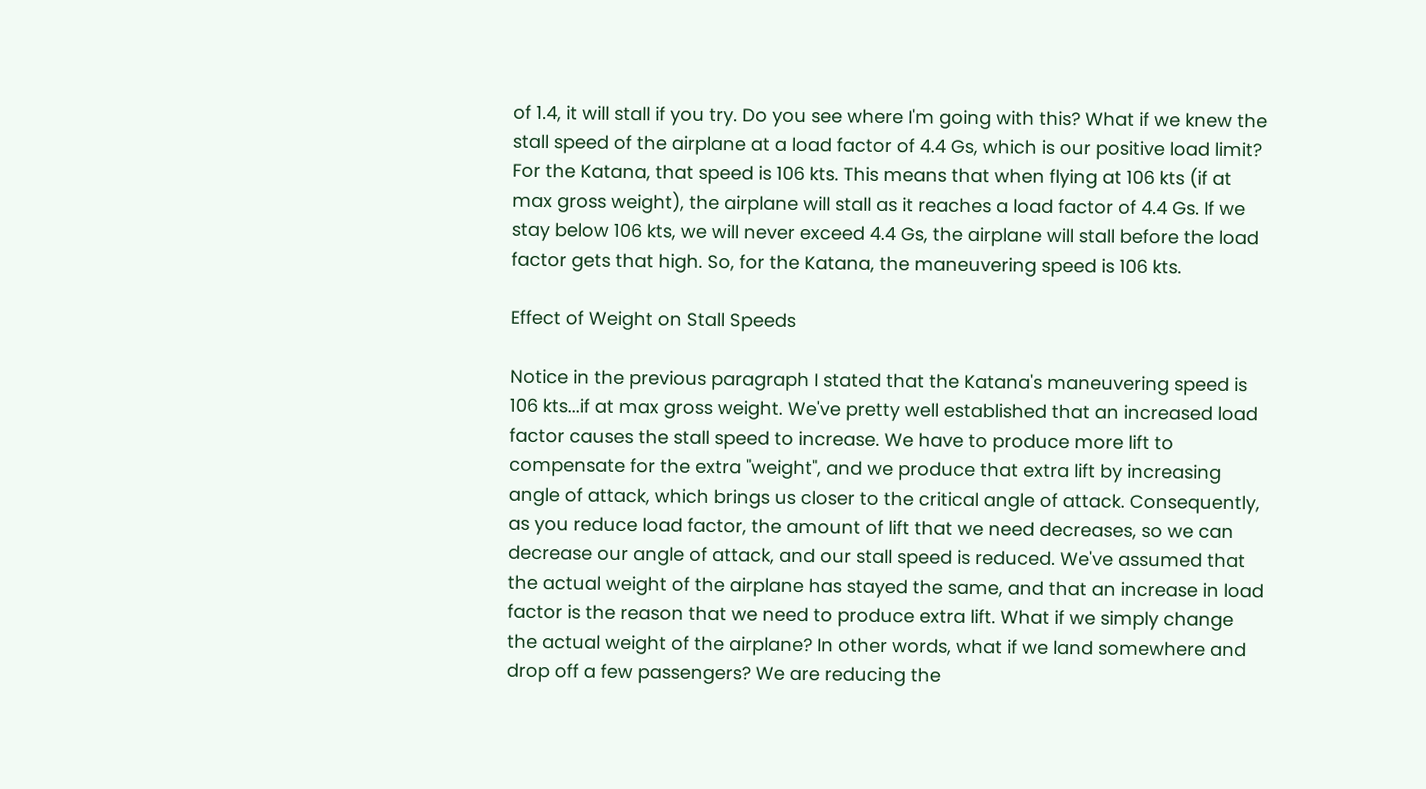of 1.4, it will stall if you try. Do you see where I'm going with this? What if we knew the stall speed of the airplane at a load factor of 4.4 Gs, which is our positive load limit? For the Katana, that speed is 106 kts. This means that when flying at 106 kts (if at max gross weight), the airplane will stall as it reaches a load factor of 4.4 Gs. If we stay below 106 kts, we will never exceed 4.4 Gs, the airplane will stall before the load factor gets that high. So, for the Katana, the maneuvering speed is 106 kts.

Effect of Weight on Stall Speeds

Notice in the previous paragraph I stated that the Katana's maneuvering speed is 106 kts...if at max gross weight. We've pretty well established that an increased load factor causes the stall speed to increase. We have to produce more lift to compensate for the extra "weight", and we produce that extra lift by increasing angle of attack, which brings us closer to the critical angle of attack. Consequently, as you reduce load factor, the amount of lift that we need decreases, so we can decrease our angle of attack, and our stall speed is reduced. We've assumed that the actual weight of the airplane has stayed the same, and that an increase in load factor is the reason that we need to produce extra lift. What if we simply change the actual weight of the airplane? In other words, what if we land somewhere and drop off a few passengers? We are reducing the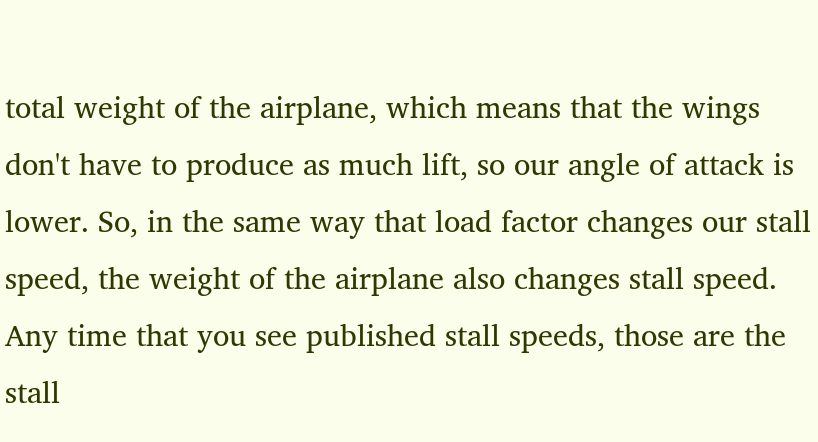total weight of the airplane, which means that the wings don't have to produce as much lift, so our angle of attack is lower. So, in the same way that load factor changes our stall speed, the weight of the airplane also changes stall speed. Any time that you see published stall speeds, those are the stall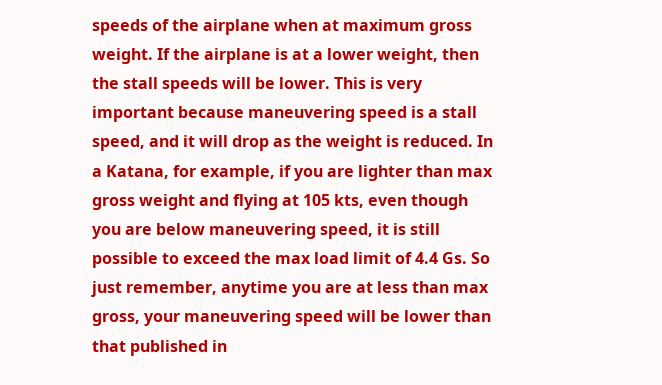speeds of the airplane when at maximum gross weight. If the airplane is at a lower weight, then the stall speeds will be lower. This is very important because maneuvering speed is a stall speed, and it will drop as the weight is reduced. In a Katana, for example, if you are lighter than max gross weight and flying at 105 kts, even though you are below maneuvering speed, it is still possible to exceed the max load limit of 4.4 Gs. So just remember, anytime you are at less than max gross, your maneuvering speed will be lower than that published in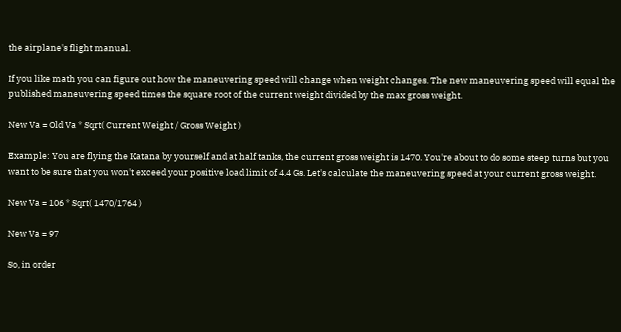the airplane's flight manual.

If you like math you can figure out how the maneuvering speed will change when weight changes. The new maneuvering speed will equal the published maneuvering speed times the square root of the current weight divided by the max gross weight.

New Va = Old Va * Sqrt( Current Weight / Gross Weight )

Example: You are flying the Katana by yourself and at half tanks, the current gross weight is 1470. You're about to do some steep turns but you want to be sure that you won't exceed your positive load limit of 4.4 Gs. Let's calculate the maneuvering speed at your current gross weight.

New Va = 106 * Sqrt( 1470/1764 )

New Va = 97

So, in order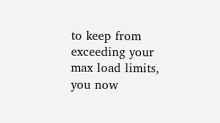to keep from exceeding your max load limits, you now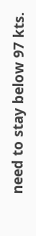need to stay below 97 kts.